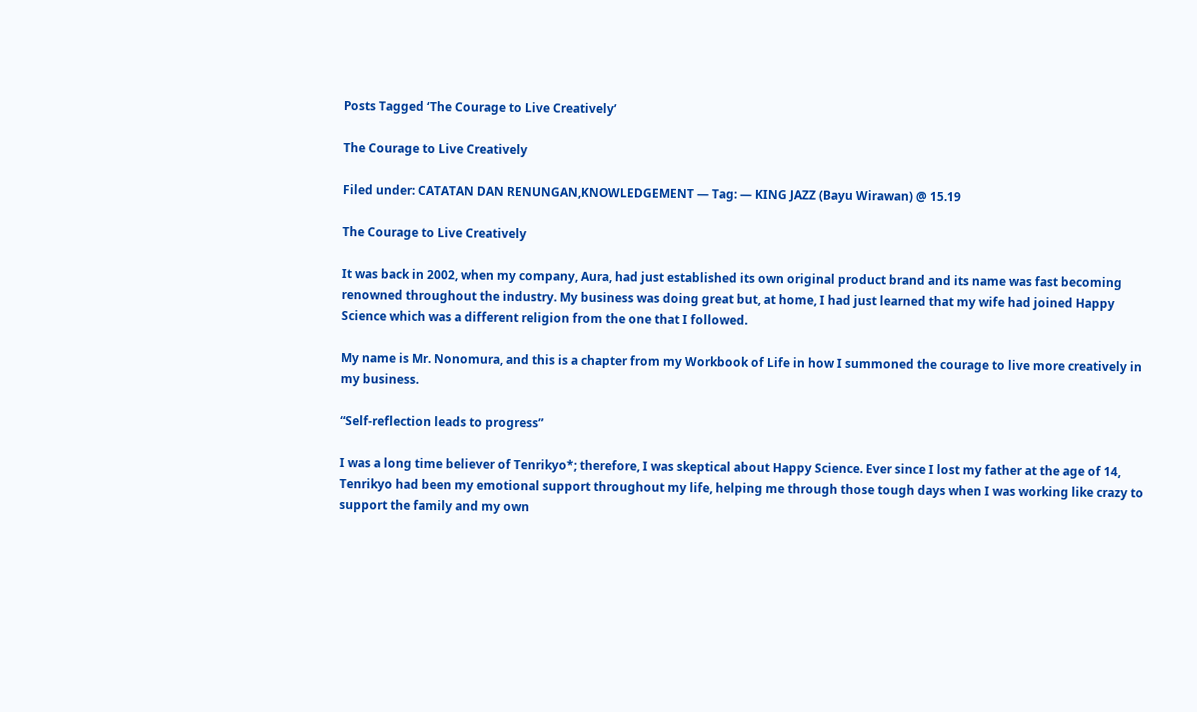Posts Tagged ‘The Courage to Live Creatively’

The Courage to Live Creatively

Filed under: CATATAN DAN RENUNGAN,KNOWLEDGEMENT — Tag: — KING JAZZ (Bayu Wirawan) @ 15.19

The Courage to Live Creatively

It was back in 2002, when my company, Aura, had just established its own original product brand and its name was fast becoming renowned throughout the industry. My business was doing great but, at home, I had just learned that my wife had joined Happy Science which was a different religion from the one that I followed.

My name is Mr. Nonomura, and this is a chapter from my Workbook of Life in how I summoned the courage to live more creatively in my business.

“Self-reflection leads to progress”

I was a long time believer of Tenrikyo*; therefore, I was skeptical about Happy Science. Ever since I lost my father at the age of 14, Tenrikyo had been my emotional support throughout my life, helping me through those tough days when I was working like crazy to support the family and my own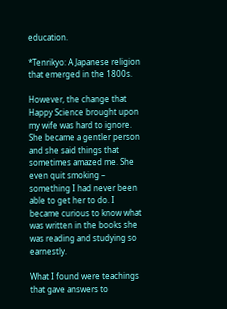education.

*Tenrikyo: A Japanese religion that emerged in the 1800s.

However, the change that Happy Science brought upon my wife was hard to ignore. She became a gentler person and she said things that sometimes amazed me. She even quit smoking – something I had never been able to get her to do. I became curious to know what was written in the books she was reading and studying so earnestly.

What I found were teachings that gave answers to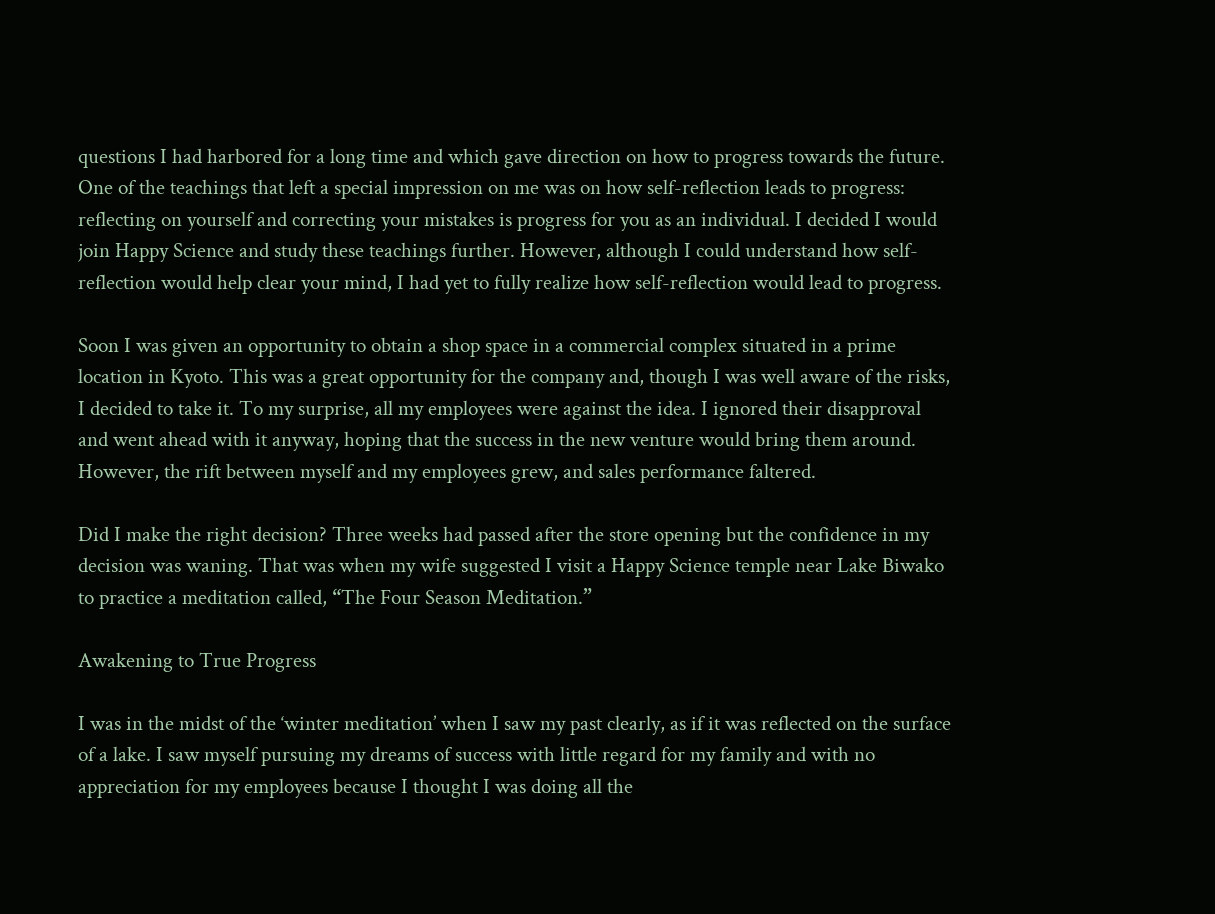questions I had harbored for a long time and which gave direction on how to progress towards the future. One of the teachings that left a special impression on me was on how self-reflection leads to progress: reflecting on yourself and correcting your mistakes is progress for you as an individual. I decided I would join Happy Science and study these teachings further. However, although I could understand how self-reflection would help clear your mind, I had yet to fully realize how self-reflection would lead to progress.

Soon I was given an opportunity to obtain a shop space in a commercial complex situated in a prime location in Kyoto. This was a great opportunity for the company and, though I was well aware of the risks, I decided to take it. To my surprise, all my employees were against the idea. I ignored their disapproval and went ahead with it anyway, hoping that the success in the new venture would bring them around. However, the rift between myself and my employees grew, and sales performance faltered.

Did I make the right decision? Three weeks had passed after the store opening but the confidence in my decision was waning. That was when my wife suggested I visit a Happy Science temple near Lake Biwako to practice a meditation called, “The Four Season Meditation.”

Awakening to True Progress

I was in the midst of the ‘winter meditation’ when I saw my past clearly, as if it was reflected on the surface of a lake. I saw myself pursuing my dreams of success with little regard for my family and with no appreciation for my employees because I thought I was doing all the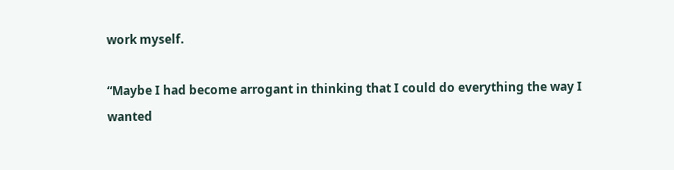work myself.

“Maybe I had become arrogant in thinking that I could do everything the way I wanted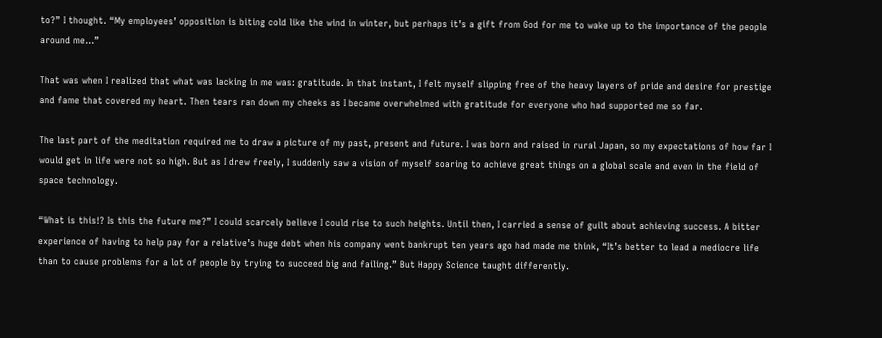to?” I thought. “My employees’ opposition is biting cold like the wind in winter, but perhaps it’s a gift from God for me to wake up to the importance of the people around me…”

That was when I realized that what was lacking in me was: gratitude. In that instant, I felt myself slipping free of the heavy layers of pride and desire for prestige and fame that covered my heart. Then tears ran down my cheeks as I became overwhelmed with gratitude for everyone who had supported me so far.

The last part of the meditation required me to draw a picture of my past, present and future. I was born and raised in rural Japan, so my expectations of how far I would get in life were not so high. But as I drew freely, I suddenly saw a vision of myself soaring to achieve great things on a global scale and even in the field of space technology.

“What is this!? Is this the future me?” I could scarcely believe I could rise to such heights. Until then, I carried a sense of guilt about achieving success. A bitter experience of having to help pay for a relative’s huge debt when his company went bankrupt ten years ago had made me think, “It’s better to lead a mediocre life than to cause problems for a lot of people by trying to succeed big and failing.” But Happy Science taught differently.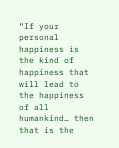“If your personal happiness is the kind of happiness that will lead to the happiness of all humankind… then that is the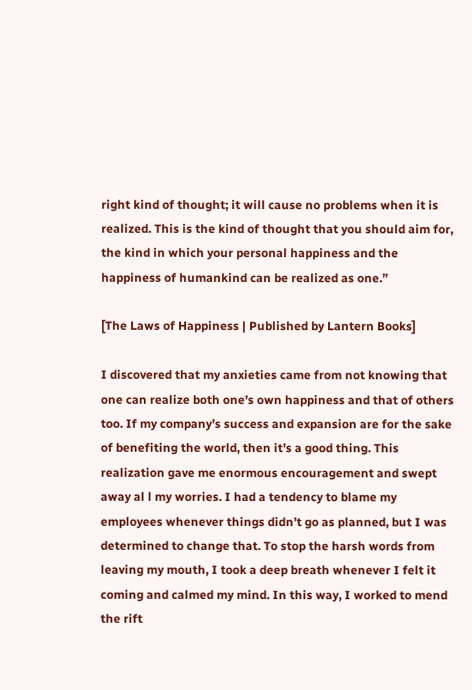right kind of thought; it will cause no problems when it is realized. This is the kind of thought that you should aim for, the kind in which your personal happiness and the happiness of humankind can be realized as one.”

[The Laws of Happiness | Published by Lantern Books]

I discovered that my anxieties came from not knowing that one can realize both one’s own happiness and that of others too. If my company’s success and expansion are for the sake of benefiting the world, then it’s a good thing. This realization gave me enormous encouragement and swept away al l my worries. I had a tendency to blame my employees whenever things didn’t go as planned, but I was determined to change that. To stop the harsh words from leaving my mouth, I took a deep breath whenever I felt it coming and calmed my mind. In this way, I worked to mend the rift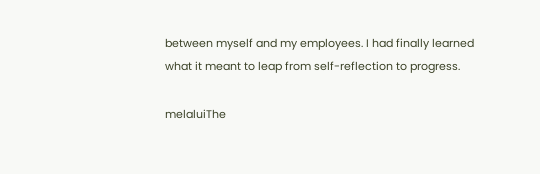between myself and my employees. I had finally learned what it meant to leap from self-reflection to progress.

melaluiThe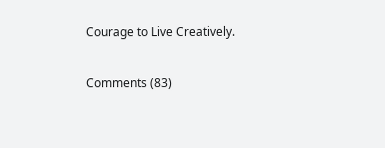Courage to Live Creatively.

Comments (83)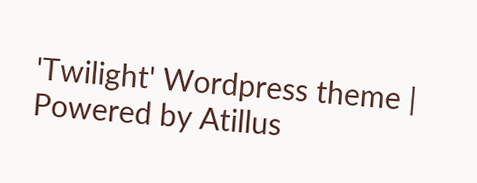'Twilight' Wordpress theme | Powered by Atillus